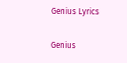Genius Lyrics

Genius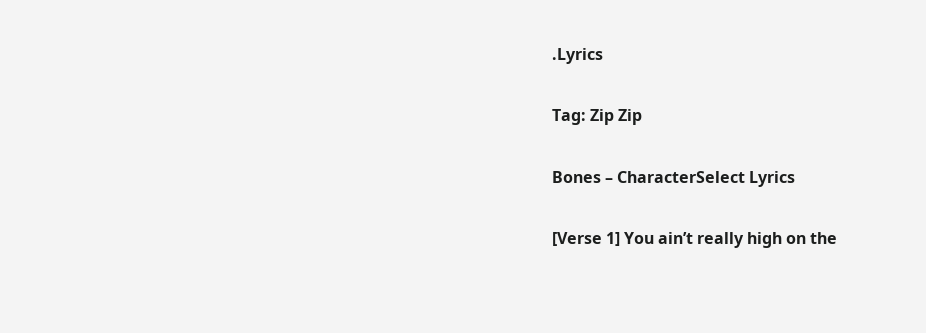.Lyrics

Tag: Zip Zip

Bones – CharacterSelect Lyrics

[Verse 1] You ain’t really high on the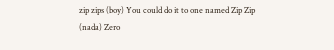zip zips (boy) You could do it to one named Zip Zip (nada) Zero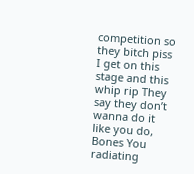competition so they bitch piss I get on this stage and this whip rip They say they don’t wanna do it like you do, Bones You radiating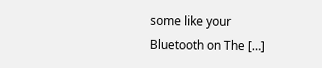some like your Bluetooth on The […]